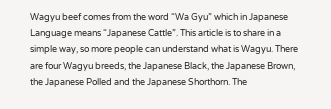Wagyu beef comes from the word “Wa Gyu” which in Japanese Language means “Japanese Cattle”. This article is to share in a simple way, so more people can understand what is Wagyu. There are four Wagyu breeds, the Japanese Black, the Japanese Brown, the Japanese Polled and the Japanese Shorthorn. The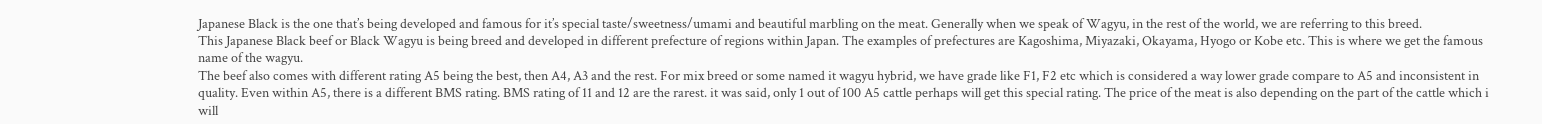Japanese Black is the one that’s being developed and famous for it’s special taste/sweetness/umami and beautiful marbling on the meat. Generally when we speak of Wagyu, in the rest of the world, we are referring to this breed.
This Japanese Black beef or Black Wagyu is being breed and developed in different prefecture of regions within Japan. The examples of prefectures are Kagoshima, Miyazaki, Okayama, Hyogo or Kobe etc. This is where we get the famous name of the wagyu.
The beef also comes with different rating A5 being the best, then A4, A3 and the rest. For mix breed or some named it wagyu hybrid, we have grade like F1, F2 etc which is considered a way lower grade compare to A5 and inconsistent in quality. Even within A5, there is a different BMS rating. BMS rating of 11 and 12 are the rarest. it was said, only 1 out of 100 A5 cattle perhaps will get this special rating. The price of the meat is also depending on the part of the cattle which i will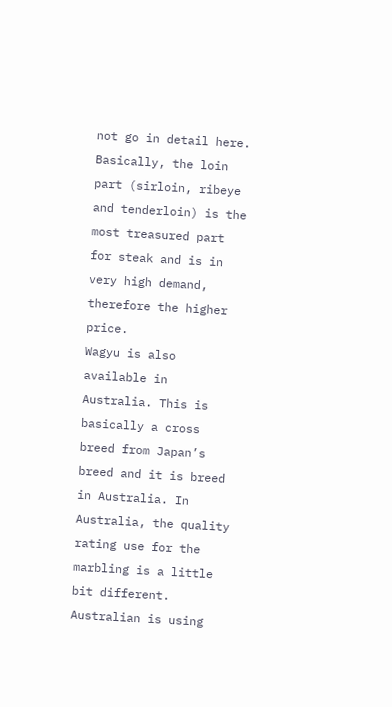not go in detail here. Basically, the loin part (sirloin, ribeye and tenderloin) is the most treasured part for steak and is in very high demand, therefore the higher price.
Wagyu is also available in Australia. This is basically a cross breed from Japan’s breed and it is breed in Australia. In Australia, the quality rating use for the marbling is a little bit different. Australian is using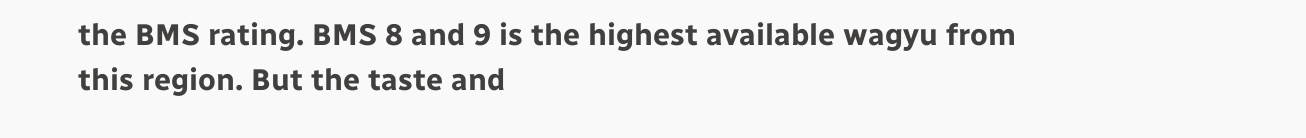the BMS rating. BMS 8 and 9 is the highest available wagyu from this region. But the taste and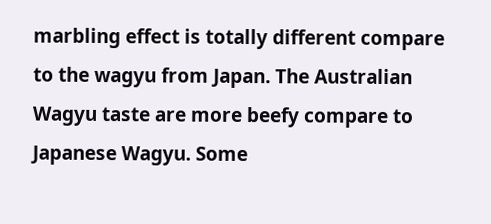marbling effect is totally different compare to the wagyu from Japan. The Australian Wagyu taste are more beefy compare to Japanese Wagyu. Some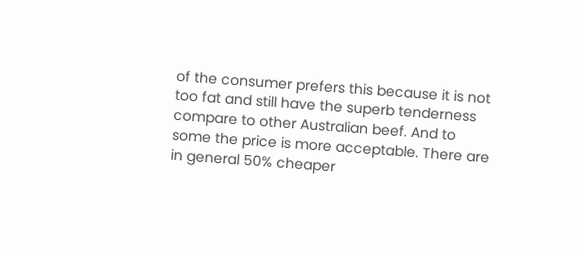of the consumer prefers this because it is not too fat and still have the superb tenderness compare to other Australian beef. And to some the price is more acceptable. There are in general 50% cheaper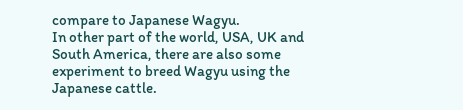compare to Japanese Wagyu.
In other part of the world, USA, UK and South America, there are also some experiment to breed Wagyu using the Japanese cattle.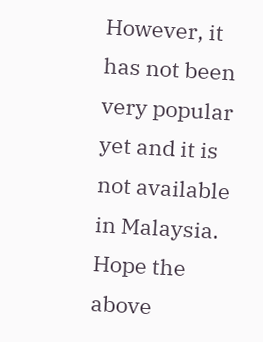However, it has not been very popular yet and it is not available in Malaysia. Hope the above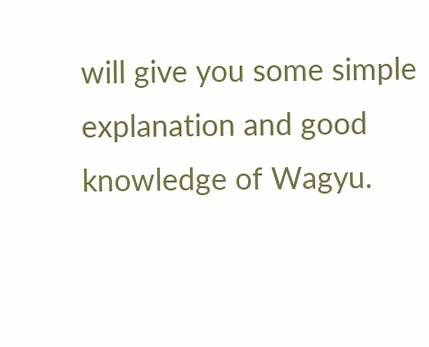will give you some simple explanation and good knowledge of Wagyu.